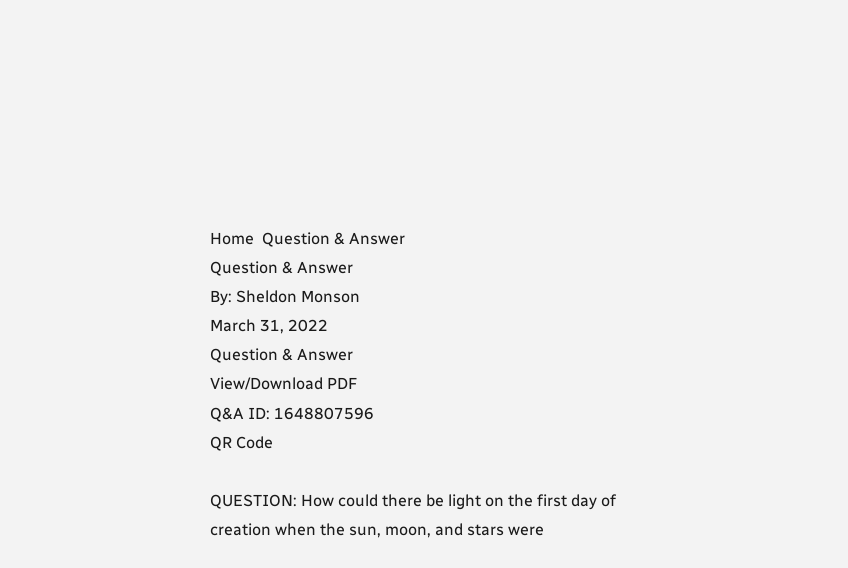Home  Question & Answer
Question & Answer
By: Sheldon Monson
March 31, 2022
Question & Answer
View/Download PDF
Q&A ID: 1648807596
QR Code

QUESTION: How could there be light on the first day of creation when the sun, moon, and stars were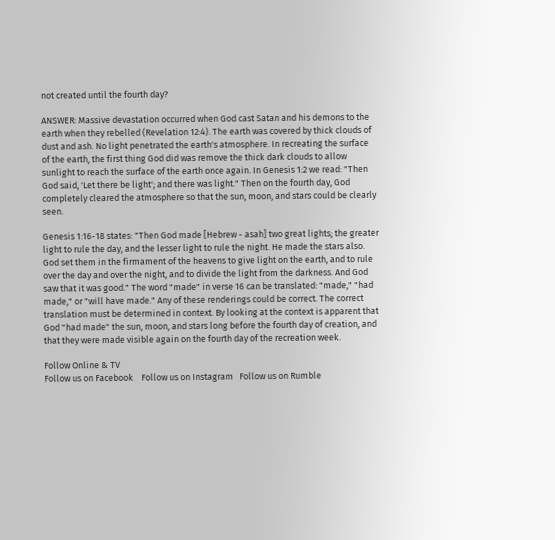not created until the fourth day?

ANSWER: Massive devastation occurred when God cast Satan and his demons to the earth when they rebelled (Revelation 12:4). The earth was covered by thick clouds of dust and ash. No light penetrated the earth's atmosphere. In recreating the surface of the earth, the first thing God did was remove the thick dark clouds to allow sunlight to reach the surface of the earth once again. In Genesis 1:2 we read: "Then God said, 'Let there be light'; and there was light." Then on the fourth day, God completely cleared the atmosphere so that the sun, moon, and stars could be clearly seen.

Genesis 1:16-18 states: "Then God made [Hebrew - asah] two great lights; the greater light to rule the day, and the lesser light to rule the night. He made the stars also. God set them in the firmament of the heavens to give light on the earth, and to rule over the day and over the night, and to divide the light from the darkness. And God saw that it was good." The word "made" in verse 16 can be translated: "made," "had made," or "will have made." Any of these renderings could be correct. The correct translation must be determined in context. By looking at the context is apparent that God "had made" the sun, moon, and stars long before the fourth day of creation, and that they were made visible again on the fourth day of the recreation week.

Follow Online & TV
Follow us on Facebook    Follow us on Instagram   Follow us on Rumble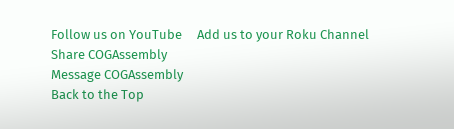Follow us on YouTube     Add us to your Roku Channel
Share COGAssembly
Message COGAssembly
Back to the Top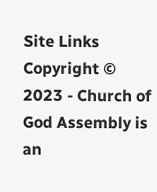Site Links
Copyright © 2023 - Church of God Assembly is an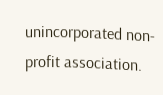unincorporated non-profit association.